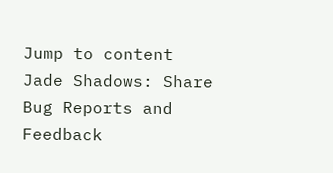Jump to content
Jade Shadows: Share Bug Reports and Feedback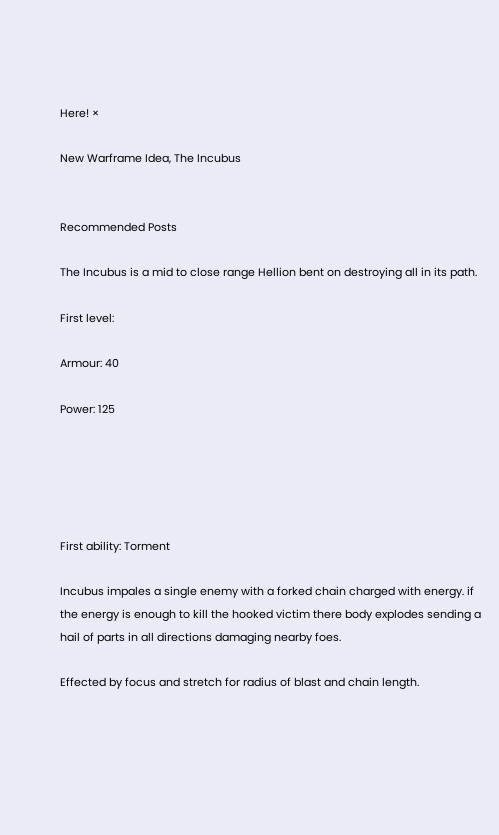Here! ×

New Warframe Idea, The Incubus


Recommended Posts

The Incubus is a mid to close range Hellion bent on destroying all in its path.

First level:

Armour: 40

Power: 125





First ability: Torment

Incubus impales a single enemy with a forked chain charged with energy. if the energy is enough to kill the hooked victim there body explodes sending a hail of parts in all directions damaging nearby foes.

Effected by focus and stretch for radius of blast and chain length.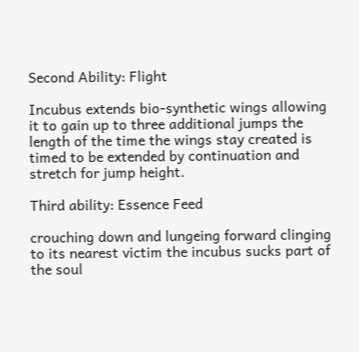Second Ability: Flight

Incubus extends bio-synthetic wings allowing it to gain up to three additional jumps the length of the time the wings stay created is timed to be extended by continuation and stretch for jump height.

Third ability: Essence Feed

crouching down and lungeing forward clinging to its nearest victim the incubus sucks part of the soul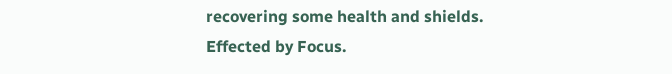recovering some health and shields. Effected by Focus.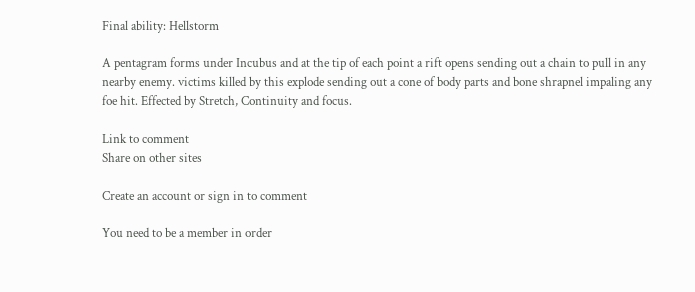Final ability: Hellstorm

A pentagram forms under Incubus and at the tip of each point a rift opens sending out a chain to pull in any nearby enemy. victims killed by this explode sending out a cone of body parts and bone shrapnel impaling any foe hit. Effected by Stretch, Continuity and focus.

Link to comment
Share on other sites

Create an account or sign in to comment

You need to be a member in order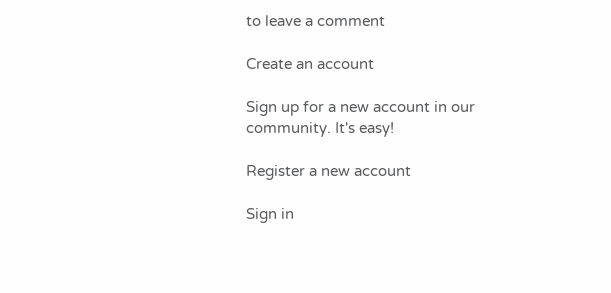to leave a comment

Create an account

Sign up for a new account in our community. It's easy!

Register a new account

Sign in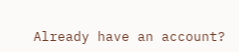Already have an account?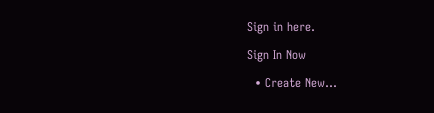Sign in here.

Sign In Now

  • Create New...